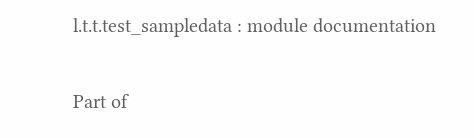l.t.t.test_sampledata : module documentation

Part of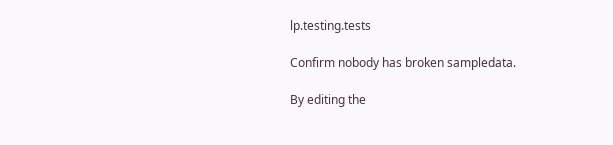lp.testing.tests

Confirm nobody has broken sampledata.

By editing the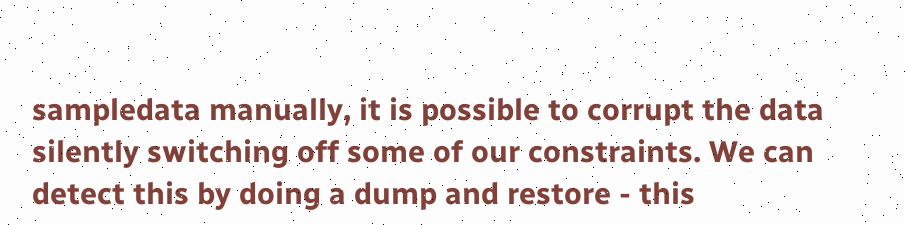sampledata manually, it is possible to corrupt the data silently switching off some of our constraints. We can detect this by doing a dump and restore - this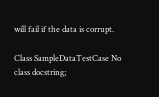will fail if the data is corrupt.

Class SampleDataTestCase No class docstring;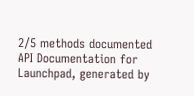2/5 methods documented
API Documentation for Launchpad, generated by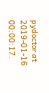pydoctor at 2019-01-16 00:00:17.